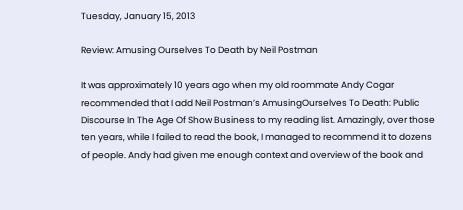Tuesday, January 15, 2013

Review: Amusing Ourselves To Death by Neil Postman

It was approximately 10 years ago when my old roommate Andy Cogar recommended that I add Neil Postman’s AmusingOurselves To Death: Public Discourse In The Age Of Show Business to my reading list. Amazingly, over those ten years, while I failed to read the book, I managed to recommend it to dozens of people. Andy had given me enough context and overview of the book and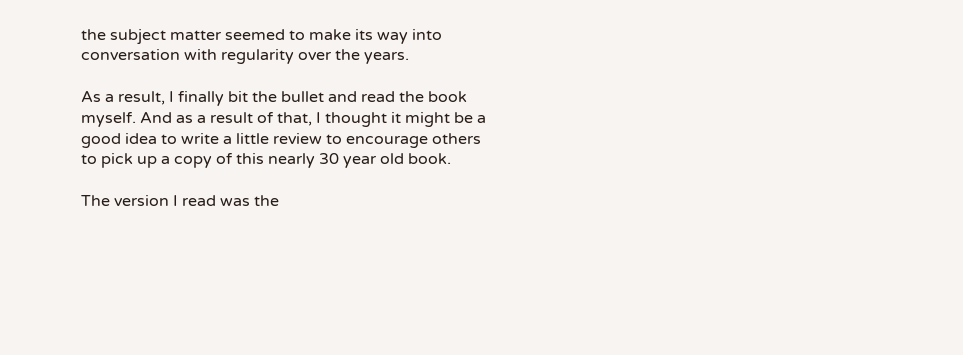the subject matter seemed to make its way into conversation with regularity over the years.

As a result, I finally bit the bullet and read the book myself. And as a result of that, I thought it might be a good idea to write a little review to encourage others to pick up a copy of this nearly 30 year old book.

The version I read was the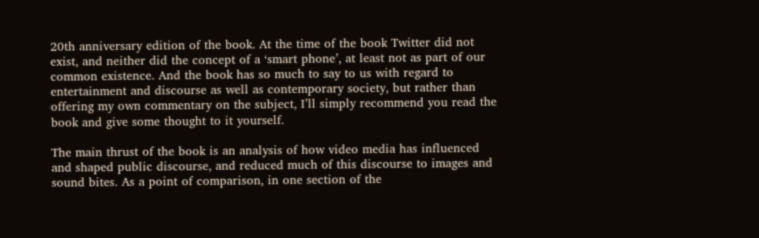20th anniversary edition of the book. At the time of the book Twitter did not exist, and neither did the concept of a ‘smart phone’, at least not as part of our common existence. And the book has so much to say to us with regard to entertainment and discourse as well as contemporary society, but rather than offering my own commentary on the subject, I’ll simply recommend you read the book and give some thought to it yourself.

The main thrust of the book is an analysis of how video media has influenced and shaped public discourse, and reduced much of this discourse to images and sound bites. As a point of comparison, in one section of the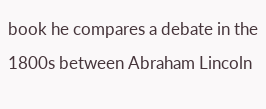book he compares a debate in the 1800s between Abraham Lincoln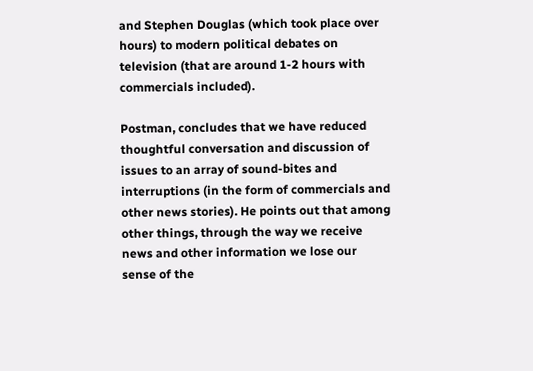and Stephen Douglas (which took place over hours) to modern political debates on television (that are around 1-2 hours with commercials included).

Postman, concludes that we have reduced thoughtful conversation and discussion of issues to an array of sound-bites and interruptions (in the form of commercials and other news stories). He points out that among other things, through the way we receive news and other information we lose our sense of the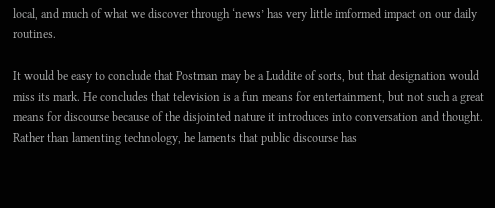local, and much of what we discover through ‘news’ has very little imformed impact on our daily routines.

It would be easy to conclude that Postman may be a Luddite of sorts, but that designation would miss its mark. He concludes that television is a fun means for entertainment, but not such a great means for discourse because of the disjointed nature it introduces into conversation and thought. Rather than lamenting technology, he laments that public discourse has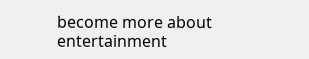become more about entertainment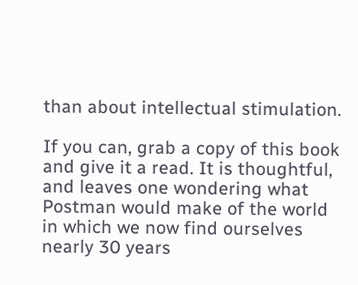than about intellectual stimulation.

If you can, grab a copy of this book and give it a read. It is thoughtful, and leaves one wondering what Postman would make of the world in which we now find ourselves nearly 30 years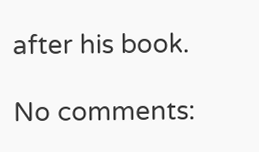after his book.

No comments: